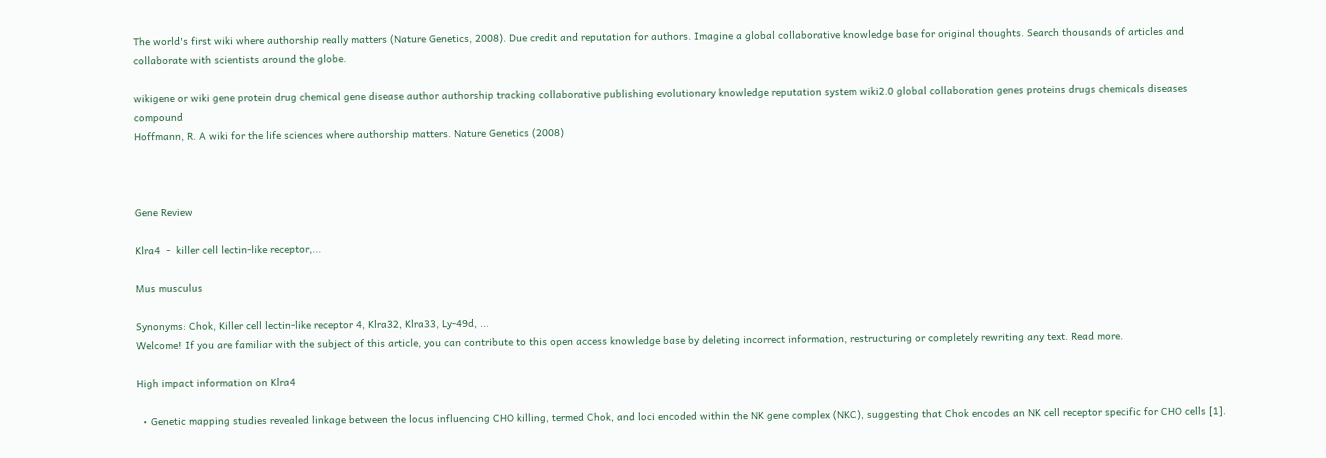The world's first wiki where authorship really matters (Nature Genetics, 2008). Due credit and reputation for authors. Imagine a global collaborative knowledge base for original thoughts. Search thousands of articles and collaborate with scientists around the globe.

wikigene or wiki gene protein drug chemical gene disease author authorship tracking collaborative publishing evolutionary knowledge reputation system wiki2.0 global collaboration genes proteins drugs chemicals diseases compound
Hoffmann, R. A wiki for the life sciences where authorship matters. Nature Genetics (2008)



Gene Review

Klra4  -  killer cell lectin-like receptor,...

Mus musculus

Synonyms: Chok, Killer cell lectin-like receptor 4, Klra32, Klra33, Ly-49d, ...
Welcome! If you are familiar with the subject of this article, you can contribute to this open access knowledge base by deleting incorrect information, restructuring or completely rewriting any text. Read more.

High impact information on Klra4

  • Genetic mapping studies revealed linkage between the locus influencing CHO killing, termed Chok, and loci encoded within the NK gene complex (NKC), suggesting that Chok encodes an NK cell receptor specific for CHO cells [1].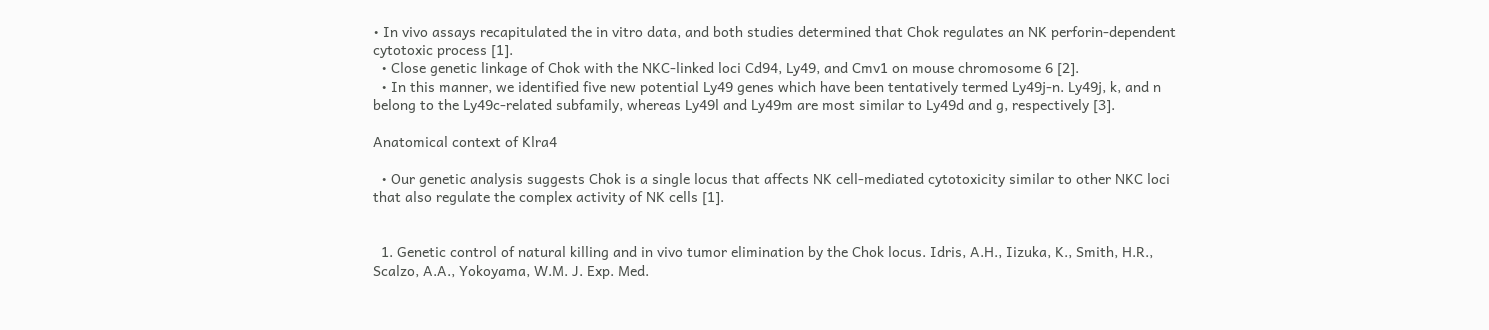• In vivo assays recapitulated the in vitro data, and both studies determined that Chok regulates an NK perforin-dependent cytotoxic process [1].
  • Close genetic linkage of Chok with the NKC-linked loci Cd94, Ly49, and Cmv1 on mouse chromosome 6 [2].
  • In this manner, we identified five new potential Ly49 genes which have been tentatively termed Ly49j-n. Ly49j, k, and n belong to the Ly49c-related subfamily, whereas Ly49l and Ly49m are most similar to Ly49d and g, respectively [3].

Anatomical context of Klra4

  • Our genetic analysis suggests Chok is a single locus that affects NK cell-mediated cytotoxicity similar to other NKC loci that also regulate the complex activity of NK cells [1].


  1. Genetic control of natural killing and in vivo tumor elimination by the Chok locus. Idris, A.H., Iizuka, K., Smith, H.R., Scalzo, A.A., Yokoyama, W.M. J. Exp. Med.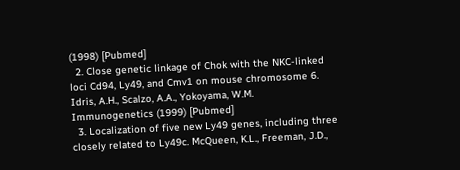(1998) [Pubmed]
  2. Close genetic linkage of Chok with the NKC-linked loci Cd94, Ly49, and Cmv1 on mouse chromosome 6. Idris, A.H., Scalzo, A.A., Yokoyama, W.M. Immunogenetics (1999) [Pubmed]
  3. Localization of five new Ly49 genes, including three closely related to Ly49c. McQueen, K.L., Freeman, J.D.,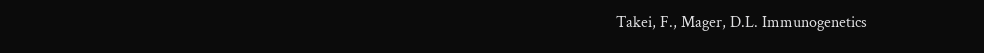Takei, F., Mager, D.L. Immunogenetics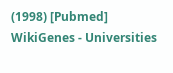(1998) [Pubmed]
WikiGenes - Universities